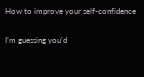How to improve your self-confidence

I’m guessing you’d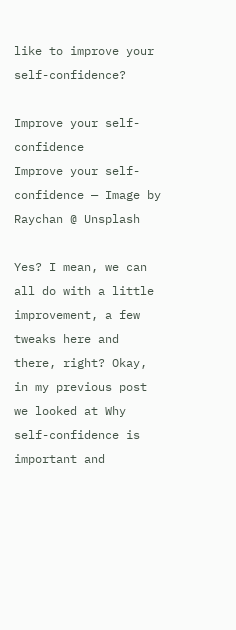like to improve your self-confidence?

Improve your self-confidence
Improve your self-confidence — Image by Raychan @ Unsplash

Yes? I mean, we can all do with a little improvement, a few tweaks here and there, right? Okay, in my previous post we looked at Why self-confidence is important and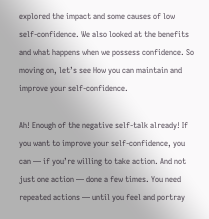explored the impact and some causes of low self-confidence. We also looked at the benefits and what happens when we possess confidence. So moving on, let’s see How you can maintain and improve your self-confidence.

Ah! Enough of the negative self-talk already! If you want to improve your self-confidence, you can — if you’re willing to take action. And not just one action — done a few times. You need repeated actions — until you feel and portray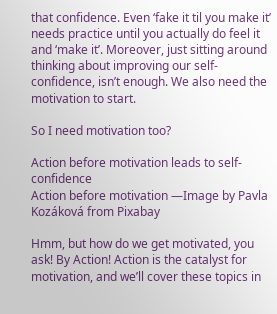that confidence. Even ‘fake it til you make it’ needs practice until you actually do feel it and ‘make it’. Moreover, just sitting around thinking about improving our self-confidence, isn’t enough. We also need the motivation to start.

So I need motivation too?

Action before motivation leads to self-confidence
Action before motivation —Image by Pavla Kozáková from Pixabay

Hmm, but how do we get motivated, you ask! By Action! Action is the catalyst for motivation, and we’ll cover these topics in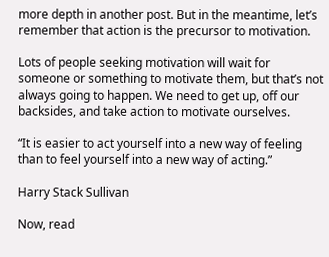more depth in another post. But in the meantime, let’s remember that action is the precursor to motivation.

Lots of people seeking motivation will wait for someone or something to motivate them, but that’s not always going to happen. We need to get up, off our backsides, and take action to motivate ourselves.

“It is easier to act yourself into a new way of feeling than to feel yourself into a new way of acting.”

Harry Stack Sullivan

Now, read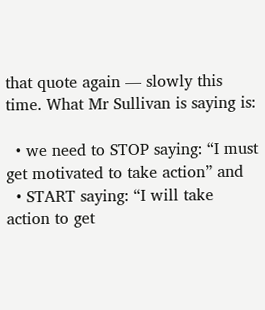that quote again — slowly this time. What Mr Sullivan is saying is:

  • we need to STOP saying: “I must get motivated to take action” and
  • START saying: “I will take action to get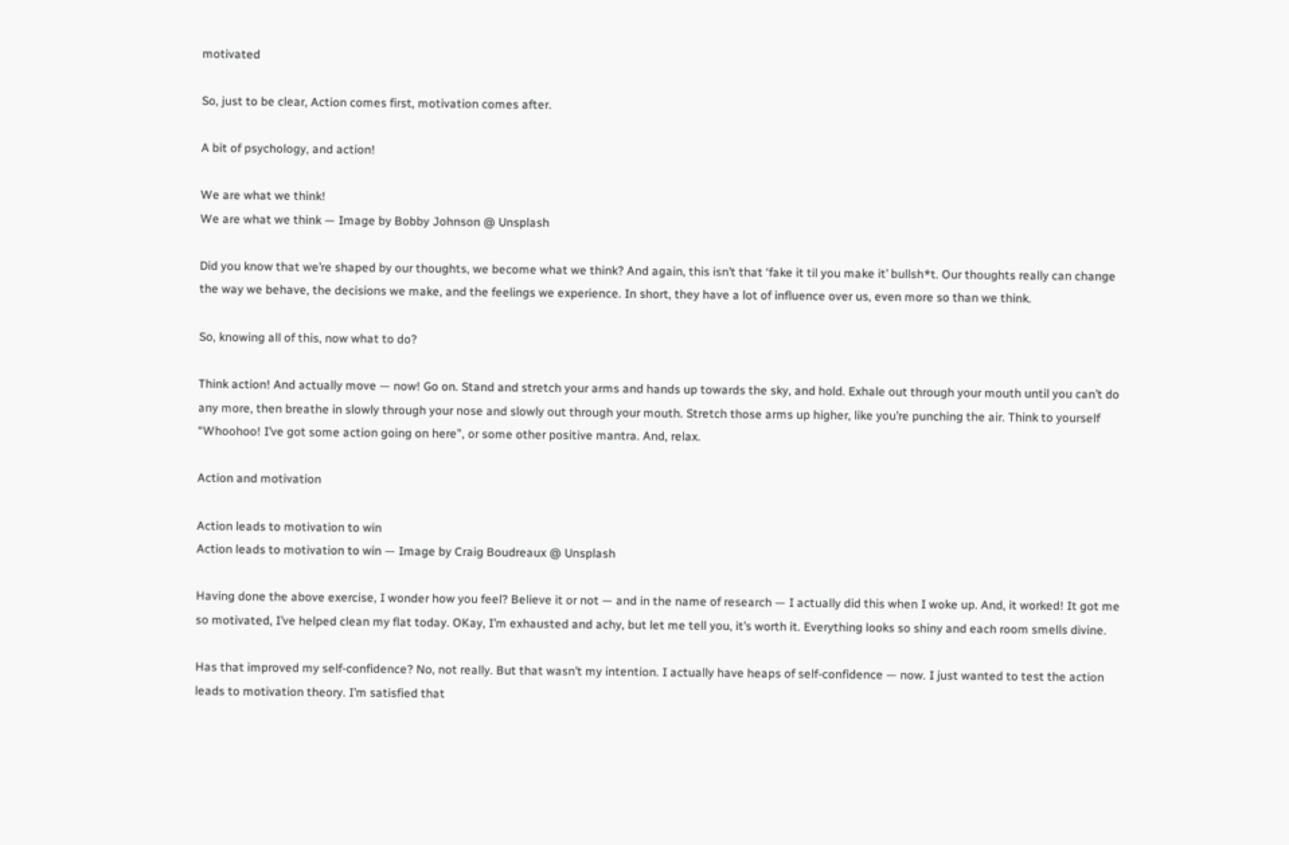motivated

So, just to be clear, Action comes first, motivation comes after.

A bit of psychology, and action!

We are what we think!
We are what we think — Image by Bobby Johnson @ Unsplash

Did you know that we’re shaped by our thoughts, we become what we think? And again, this isn’t that ‘fake it til you make it’ bullsh*t. Our thoughts really can change the way we behave, the decisions we make, and the feelings we experience. In short, they have a lot of influence over us, even more so than we think.

So, knowing all of this, now what to do?

Think action! And actually move — now! Go on. Stand and stretch your arms and hands up towards the sky, and hold. Exhale out through your mouth until you can’t do any more, then breathe in slowly through your nose and slowly out through your mouth. Stretch those arms up higher, like you’re punching the air. Think to yourself “Whoohoo! I’ve got some action going on here”, or some other positive mantra. And, relax.

Action and motivation

Action leads to motivation to win
Action leads to motivation to win — Image by Craig Boudreaux @ Unsplash

Having done the above exercise, I wonder how you feel? Believe it or not — and in the name of research — I actually did this when I woke up. And, it worked! It got me so motivated, I’ve helped clean my flat today. OKay, I’m exhausted and achy, but let me tell you, it’s worth it. Everything looks so shiny and each room smells divine.

Has that improved my self-confidence? No, not really. But that wasn’t my intention. I actually have heaps of self-confidence — now. I just wanted to test the action leads to motivation theory. I’m satisfied that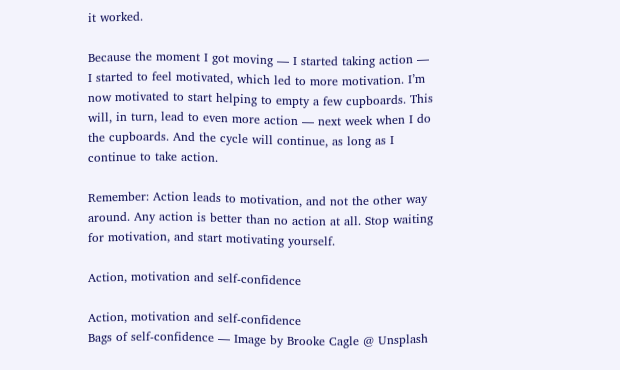it worked.

Because the moment I got moving — I started taking action — I started to feel motivated, which led to more motivation. I’m now motivated to start helping to empty a few cupboards. This will, in turn, lead to even more action — next week when I do the cupboards. And the cycle will continue, as long as I continue to take action.

Remember: Action leads to motivation, and not the other way around. Any action is better than no action at all. Stop waiting for motivation, and start motivating yourself.

Action, motivation and self-confidence

Action, motivation and self-confidence
Bags of self-confidence — Image by Brooke Cagle @ Unsplash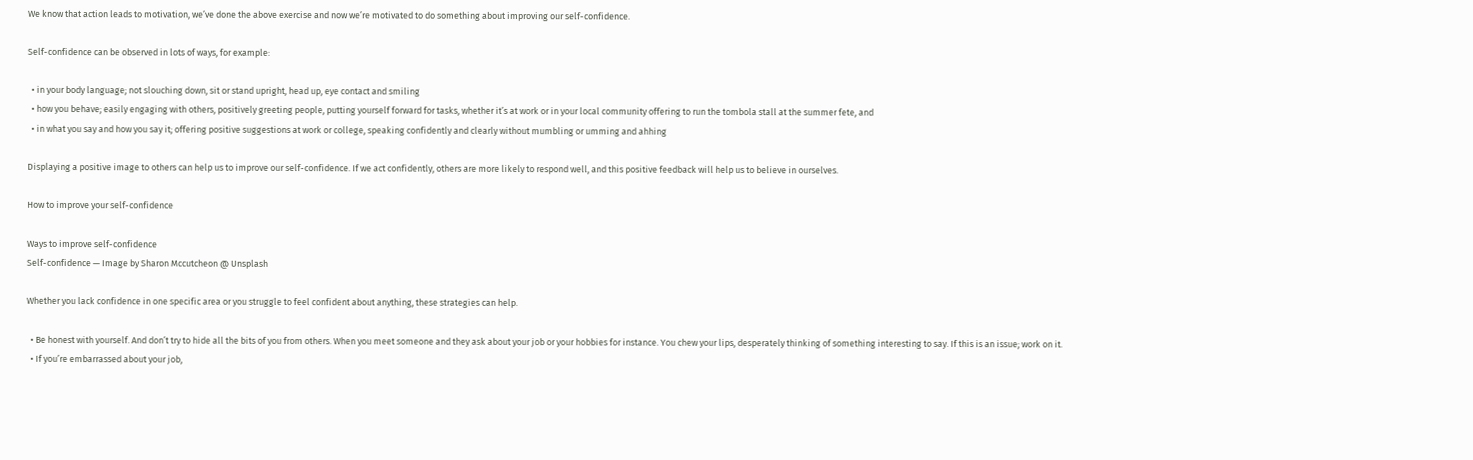We know that action leads to motivation, we’ve done the above exercise and now we’re motivated to do something about improving our self-confidence.

Self-confidence can be observed in lots of ways, for example:

  • in your body language; not slouching down, sit or stand upright, head up, eye contact and smiling
  • how you behave; easily engaging with others, positively greeting people, putting yourself forward for tasks, whether it’s at work or in your local community offering to run the tombola stall at the summer fete, and
  • in what you say and how you say it; offering positive suggestions at work or college, speaking confidently and clearly without mumbling or umming and ahhing

Displaying a positive image to others can help us to improve our self-confidence. If we act confidently, others are more likely to respond well, and this positive feedback will help us to believe in ourselves.

How to improve your self-confidence

Ways to improve self-confidence
Self-confidence — Image by Sharon Mccutcheon @ Unsplash

Whether you lack confidence in one specific area or you struggle to feel confident about anything, these strategies can help.

  • Be honest with yourself. And don’t try to hide all the bits of you from others. When you meet someone and they ask about your job or your hobbies for instance. You chew your lips, desperately thinking of something interesting to say. If this is an issue; work on it.
  • If you’re embarrassed about your job,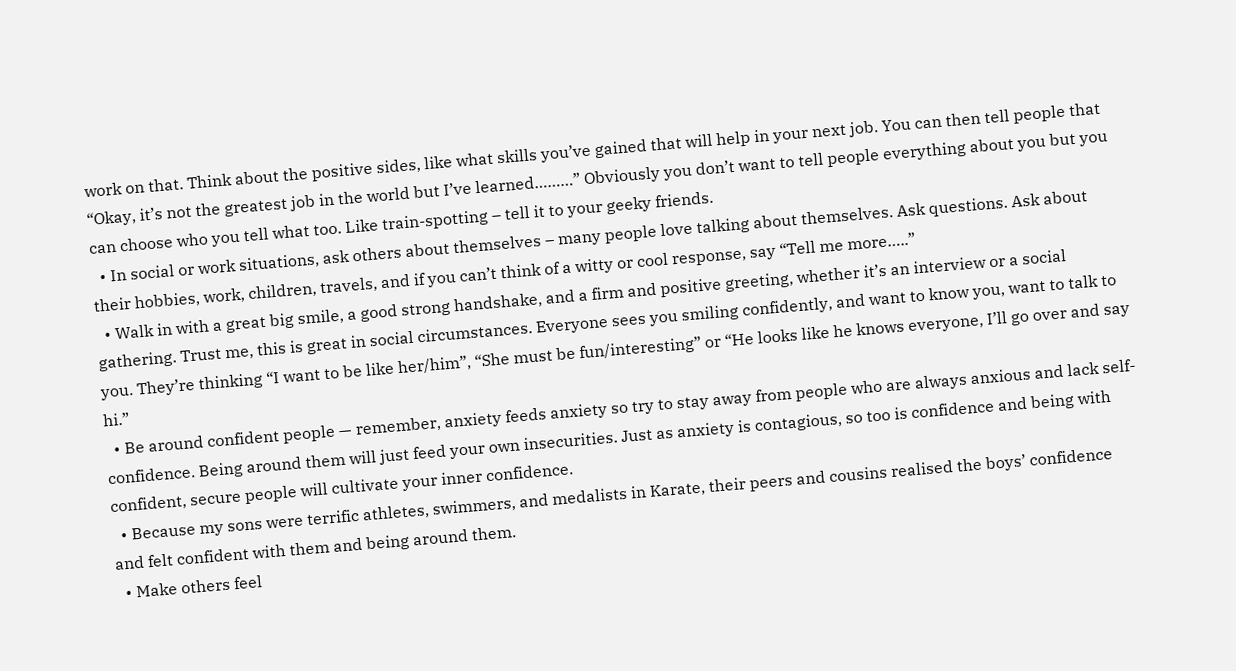work on that. Think about the positive sides, like what skills you’ve gained that will help in your next job. You can then tell people that “Okay, it’s not the greatest job in the world but I’ve learned………” Obviously you don’t want to tell people everything about you but you can choose who you tell what too. Like train-spotting – tell it to your geeky friends.
  • In social or work situations, ask others about themselves – many people love talking about themselves. Ask questions. Ask about their hobbies, work, children, travels, and if you can’t think of a witty or cool response, say “Tell me more…..”
  • Walk in with a great big smile, a good strong handshake, and a firm and positive greeting, whether it’s an interview or a social gathering. Trust me, this is great in social circumstances. Everyone sees you smiling confidently, and want to know you, want to talk to you. They’re thinking “I want to be like her/him”, “She must be fun/interesting” or “He looks like he knows everyone, I’ll go over and say hi.”
  • Be around confident people — remember, anxiety feeds anxiety so try to stay away from people who are always anxious and lack self-confidence. Being around them will just feed your own insecurities. Just as anxiety is contagious, so too is confidence and being with confident, secure people will cultivate your inner confidence.
  • Because my sons were terrific athletes, swimmers, and medalists in Karate, their peers and cousins realised the boys’ confidence and felt confident with them and being around them.
  • Make others feel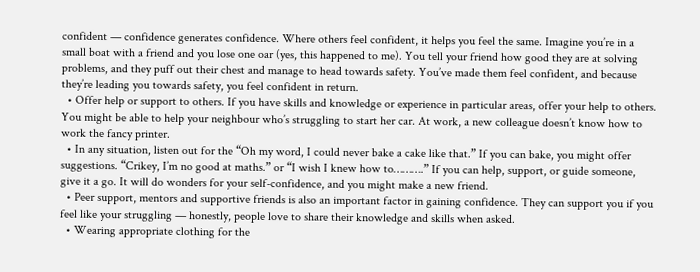confident — confidence generates confidence. Where others feel confident, it helps you feel the same. Imagine you’re in a small boat with a friend and you lose one oar (yes, this happened to me). You tell your friend how good they are at solving problems, and they puff out their chest and manage to head towards safety. You’ve made them feel confident, and because they’re leading you towards safety, you feel confident in return.
  • Offer help or support to others. If you have skills and knowledge or experience in particular areas, offer your help to others. You might be able to help your neighbour who’s struggling to start her car. At work, a new colleague doesn’t know how to work the fancy printer.
  • In any situation, listen out for the “Oh my word, I could never bake a cake like that.” If you can bake, you might offer suggestions. “Crikey, I’m no good at maths.” or “I wish I knew how to……….” If you can help, support, or guide someone, give it a go. It will do wonders for your self-confidence, and you might make a new friend.
  • Peer support, mentors and supportive friends is also an important factor in gaining confidence. They can support you if you feel like your struggling — honestly, people love to share their knowledge and skills when asked.
  • Wearing appropriate clothing for the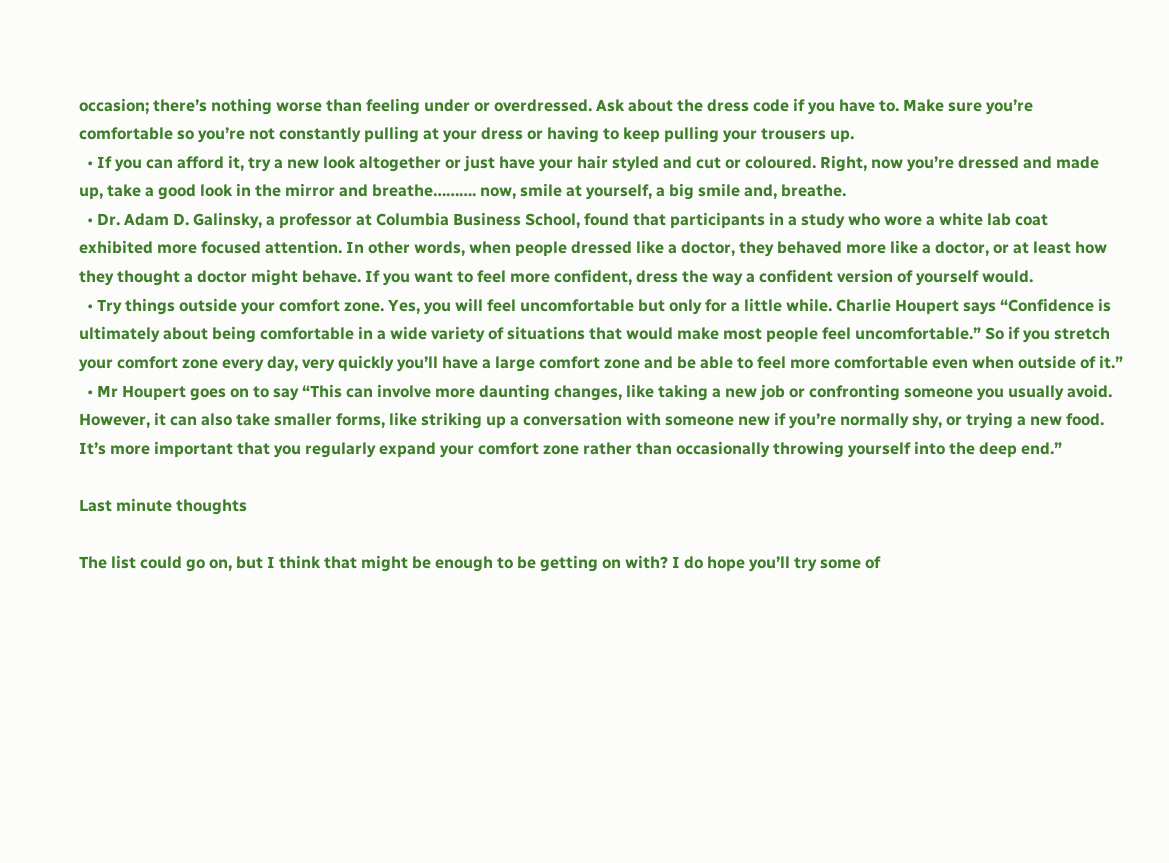occasion; there’s nothing worse than feeling under or overdressed. Ask about the dress code if you have to. Make sure you’re comfortable so you’re not constantly pulling at your dress or having to keep pulling your trousers up.
  • If you can afford it, try a new look altogether or just have your hair styled and cut or coloured. Right, now you’re dressed and made up, take a good look in the mirror and breathe………. now, smile at yourself, a big smile and, breathe.
  • Dr. Adam D. Galinsky, a professor at Columbia Business School, found that participants in a study who wore a white lab coat exhibited more focused attention. In other words, when people dressed like a doctor, they behaved more like a doctor, or at least how they thought a doctor might behave. If you want to feel more confident, dress the way a confident version of yourself would.
  • Try things outside your comfort zone. Yes, you will feel uncomfortable but only for a little while. Charlie Houpert says “Confidence is ultimately about being comfortable in a wide variety of situations that would make most people feel uncomfortable.” So if you stretch your comfort zone every day, very quickly you’ll have a large comfort zone and be able to feel more comfortable even when outside of it.”
  • Mr Houpert goes on to say “This can involve more daunting changes, like taking a new job or confronting someone you usually avoid. However, it can also take smaller forms, like striking up a conversation with someone new if you’re normally shy, or trying a new food. It’s more important that you regularly expand your comfort zone rather than occasionally throwing yourself into the deep end.”

Last minute thoughts

The list could go on, but I think that might be enough to be getting on with? I do hope you’ll try some of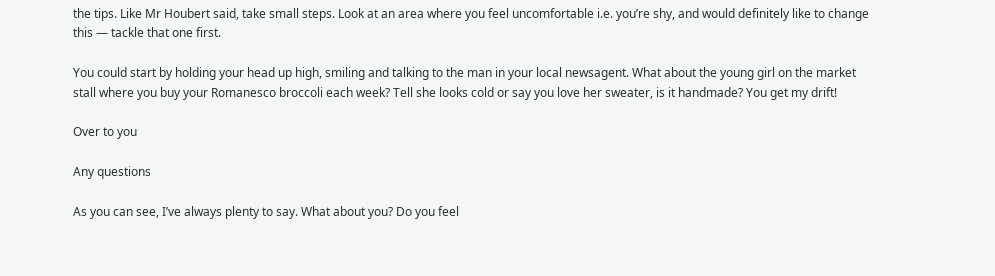the tips. Like Mr Houbert said, take small steps. Look at an area where you feel uncomfortable i.e. you’re shy, and would definitely like to change this — tackle that one first.

You could start by holding your head up high, smiling and talking to the man in your local newsagent. What about the young girl on the market stall where you buy your Romanesco broccoli each week? Tell she looks cold or say you love her sweater, is it handmade? You get my drift!

Over to you

Any questions

As you can see, I’ve always plenty to say. What about you? Do you feel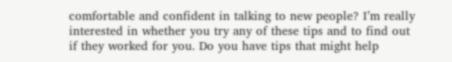comfortable and confident in talking to new people? I’m really interested in whether you try any of these tips and to find out if they worked for you. Do you have tips that might help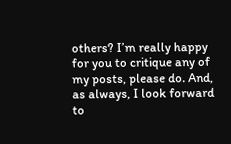others? I’m really happy for you to critique any of my posts, please do. And, as always, I look forward to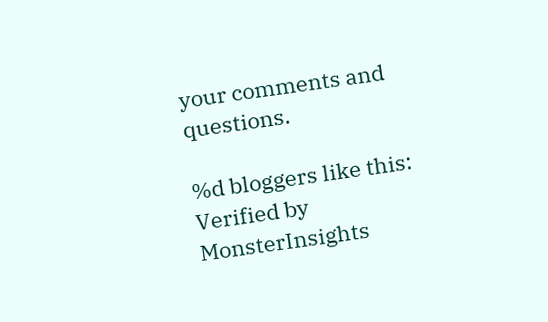your comments and questions.

%d bloggers like this:
Verified by MonsterInsights